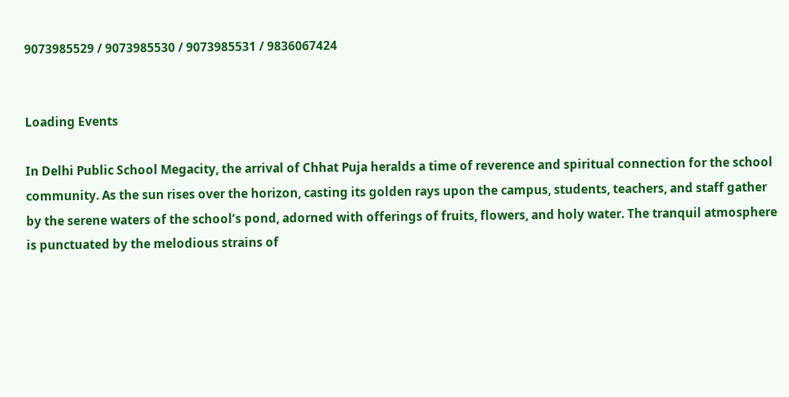9073985529 / 9073985530 / 9073985531 / 9836067424


Loading Events

In Delhi Public School Megacity, the arrival of Chhat Puja heralds a time of reverence and spiritual connection for the school community. As the sun rises over the horizon, casting its golden rays upon the campus, students, teachers, and staff gather by the serene waters of the school’s pond, adorned with offerings of fruits, flowers, and holy water. The tranquil atmosphere is punctuated by the melodious strains of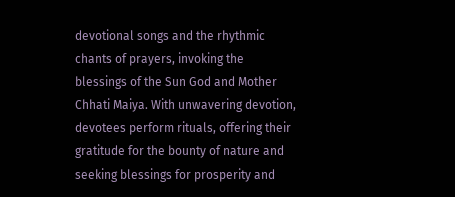devotional songs and the rhythmic chants of prayers, invoking the blessings of the Sun God and Mother Chhati Maiya. With unwavering devotion, devotees perform rituals, offering their gratitude for the bounty of nature and seeking blessings for prosperity and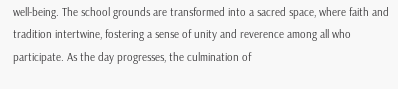well-being. The school grounds are transformed into a sacred space, where faith and tradition intertwine, fostering a sense of unity and reverence among all who participate. As the day progresses, the culmination of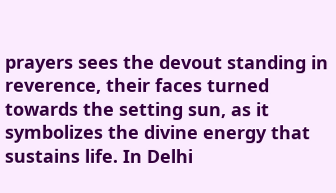prayers sees the devout standing in reverence, their faces turned towards the setting sun, as it symbolizes the divine energy that sustains life. In Delhi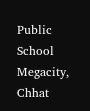Public School Megacity, Chhat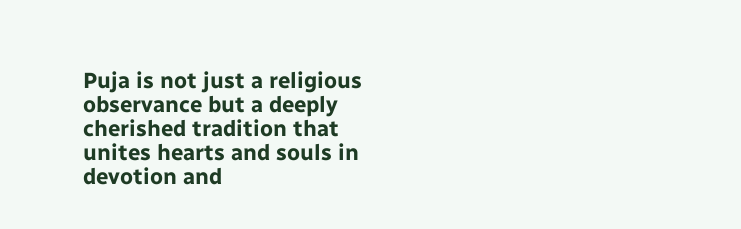Puja is not just a religious observance but a deeply cherished tradition that unites hearts and souls in devotion and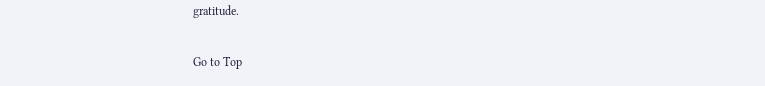gratitude.

Go to Top